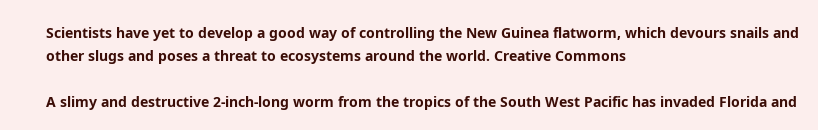Scientists have yet to develop a good way of controlling the New Guinea flatworm, which devours snails and other slugs and poses a threat to ecosystems around the world. Creative Commons

A slimy and destructive 2-inch-long worm from the tropics of the South West Pacific has invaded Florida and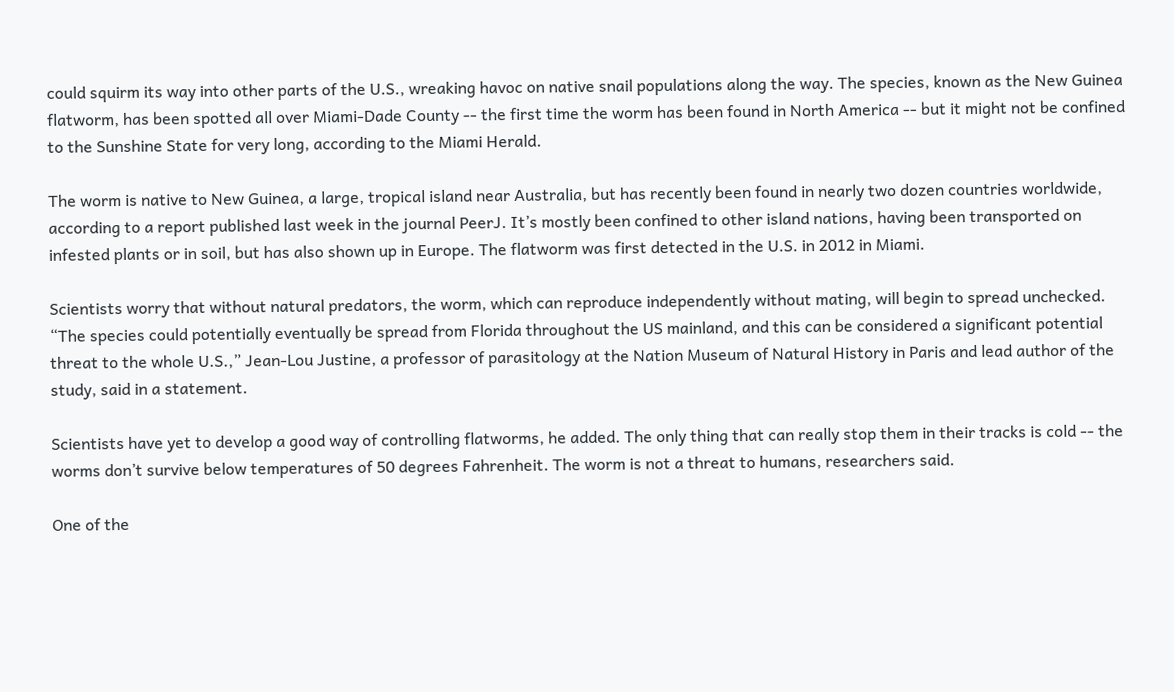could squirm its way into other parts of the U.S., wreaking havoc on native snail populations along the way. The species, known as the New Guinea flatworm, has been spotted all over Miami-Dade County -- the first time the worm has been found in North America -- but it might not be confined to the Sunshine State for very long, according to the Miami Herald.

The worm is native to New Guinea, a large, tropical island near Australia, but has recently been found in nearly two dozen countries worldwide, according to a report published last week in the journal PeerJ. It’s mostly been confined to other island nations, having been transported on infested plants or in soil, but has also shown up in Europe. The flatworm was first detected in the U.S. in 2012 in Miami.

Scientists worry that without natural predators, the worm, which can reproduce independently without mating, will begin to spread unchecked. “The species could potentially eventually be spread from Florida throughout the US mainland, and this can be considered a significant potential threat to the whole U.S.,” Jean-Lou Justine, a professor of parasitology at the Nation Museum of Natural History in Paris and lead author of the study, said in a statement.

Scientists have yet to develop a good way of controlling flatworms, he added. The only thing that can really stop them in their tracks is cold -- the worms don’t survive below temperatures of 50 degrees Fahrenheit. The worm is not a threat to humans, researchers said.

One of the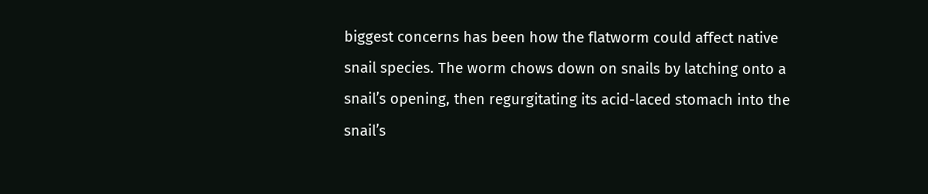biggest concerns has been how the flatworm could affect native snail species. The worm chows down on snails by latching onto a snail’s opening, then regurgitating its acid-laced stomach into the snail’s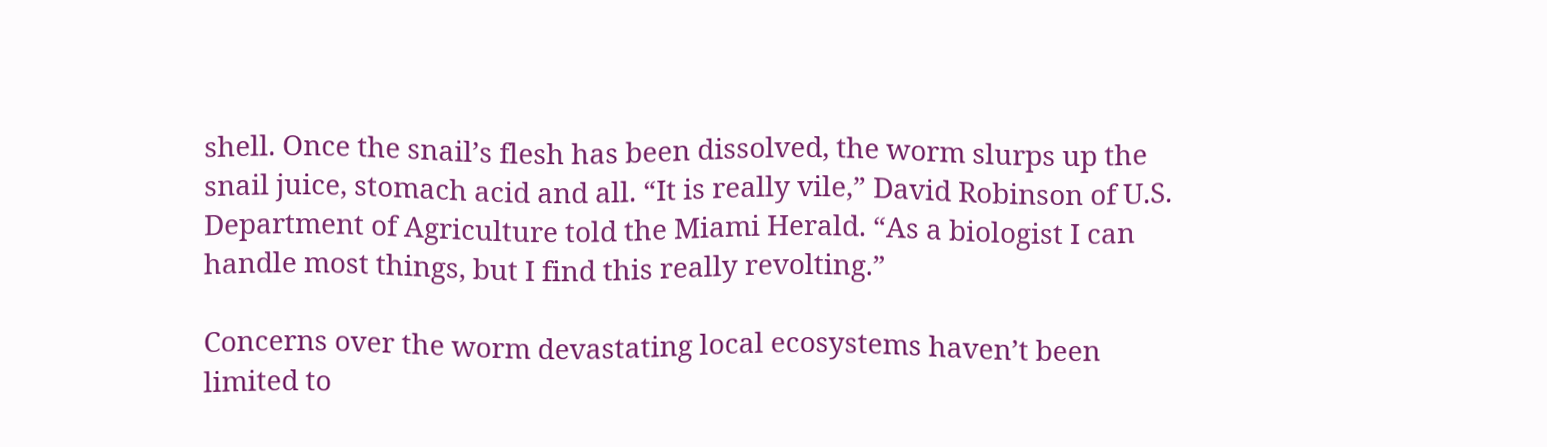shell. Once the snail’s flesh has been dissolved, the worm slurps up the snail juice, stomach acid and all. “It is really vile,” David Robinson of U.S. Department of Agriculture told the Miami Herald. “As a biologist I can handle most things, but I find this really revolting.”

Concerns over the worm devastating local ecosystems haven’t been limited to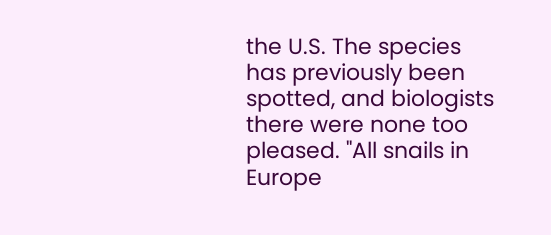the U.S. The species has previously been spotted, and biologists there were none too pleased. "All snails in Europe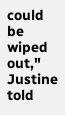could be wiped out," Justine told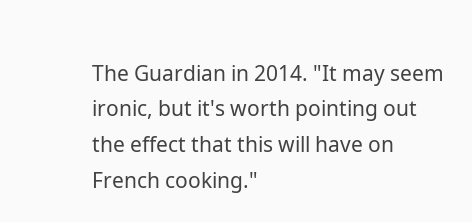The Guardian in 2014. "It may seem ironic, but it's worth pointing out the effect that this will have on French cooking."